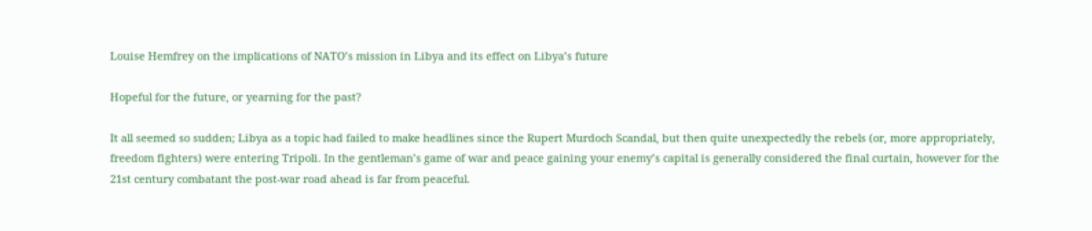Louise Hemfrey on the implications of NATO’s mission in Libya and its effect on Libya’s future

Hopeful for the future, or yearning for the past?

It all seemed so sudden; Libya as a topic had failed to make headlines since the Rupert Murdoch Scandal, but then quite unexpectedly the rebels (or, more appropriately, freedom fighters) were entering Tripoli. In the gentleman’s game of war and peace gaining your enemy’s capital is generally considered the final curtain, however for the 21st century combatant the post-war road ahead is far from peaceful.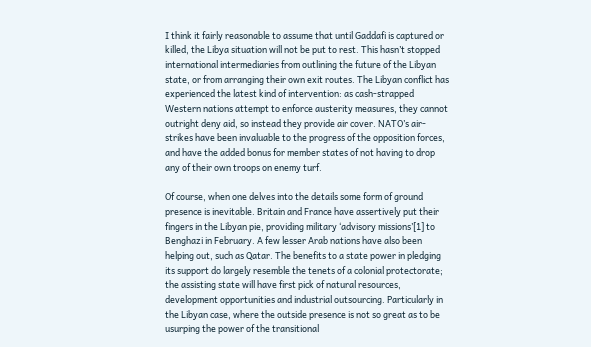I think it fairly reasonable to assume that until Gaddafi is captured or killed, the Libya situation will not be put to rest. This hasn’t stopped international intermediaries from outlining the future of the Libyan state, or from arranging their own exit routes. The Libyan conflict has experienced the latest kind of intervention: as cash-strapped Western nations attempt to enforce austerity measures, they cannot outright deny aid, so instead they provide air cover. NATO’s air-strikes have been invaluable to the progress of the opposition forces, and have the added bonus for member states of not having to drop any of their own troops on enemy turf.

Of course, when one delves into the details some form of ground presence is inevitable. Britain and France have assertively put their fingers in the Libyan pie, providing military ‘advisory missions’[1] to Benghazi in February. A few lesser Arab nations have also been helping out, such as Qatar. The benefits to a state power in pledging its support do largely resemble the tenets of a colonial protectorate; the assisting state will have first pick of natural resources, development opportunities and industrial outsourcing. Particularly in the Libyan case, where the outside presence is not so great as to be usurping the power of the transitional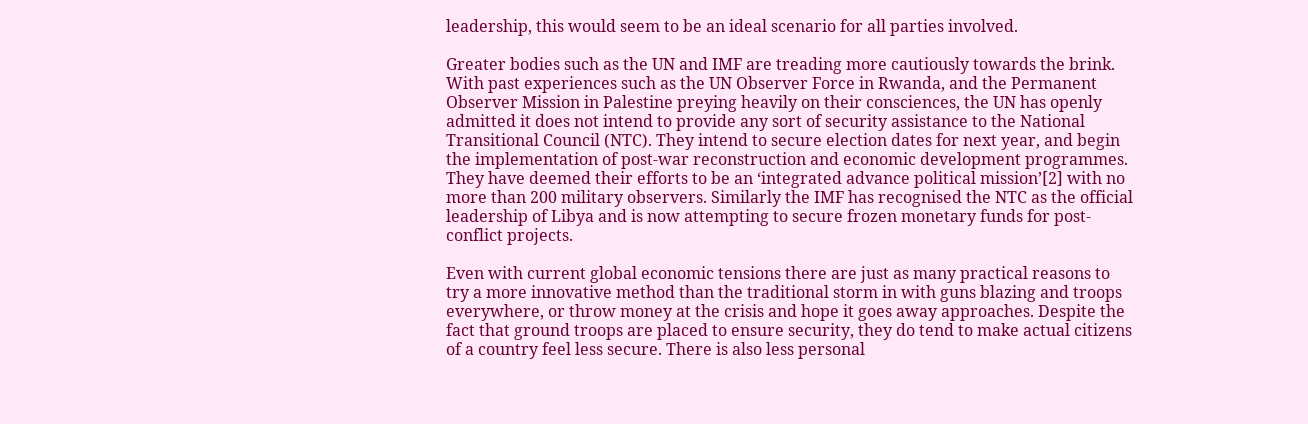leadership, this would seem to be an ideal scenario for all parties involved.

Greater bodies such as the UN and IMF are treading more cautiously towards the brink. With past experiences such as the UN Observer Force in Rwanda, and the Permanent Observer Mission in Palestine preying heavily on their consciences, the UN has openly admitted it does not intend to provide any sort of security assistance to the National Transitional Council (NTC). They intend to secure election dates for next year, and begin the implementation of post-war reconstruction and economic development programmes. They have deemed their efforts to be an ‘integrated advance political mission’[2] with no more than 200 military observers. Similarly the IMF has recognised the NTC as the official leadership of Libya and is now attempting to secure frozen monetary funds for post-conflict projects.

Even with current global economic tensions there are just as many practical reasons to try a more innovative method than the traditional storm in with guns blazing and troops everywhere, or throw money at the crisis and hope it goes away approaches. Despite the fact that ground troops are placed to ensure security, they do tend to make actual citizens of a country feel less secure. There is also less personal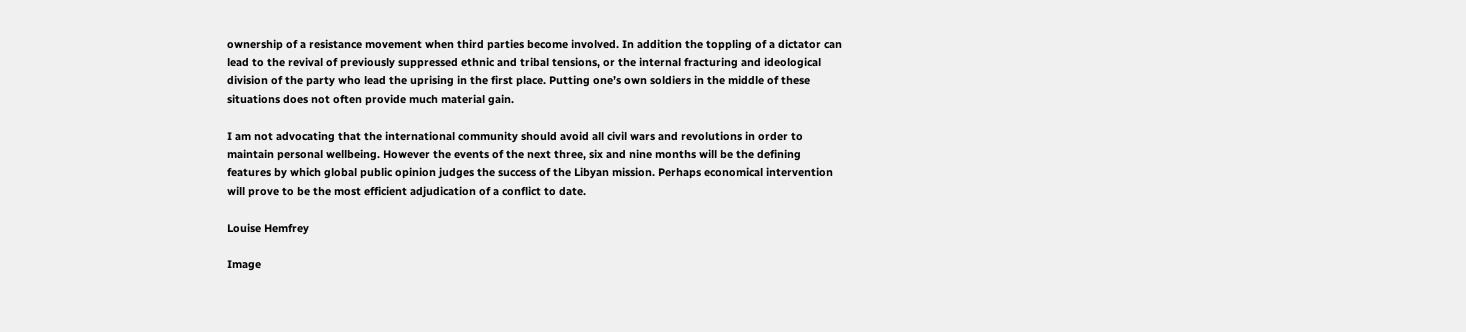ownership of a resistance movement when third parties become involved. In addition the toppling of a dictator can lead to the revival of previously suppressed ethnic and tribal tensions, or the internal fracturing and ideological division of the party who lead the uprising in the first place. Putting one’s own soldiers in the middle of these situations does not often provide much material gain.

I am not advocating that the international community should avoid all civil wars and revolutions in order to maintain personal wellbeing. However the events of the next three, six and nine months will be the defining features by which global public opinion judges the success of the Libyan mission. Perhaps economical intervention will prove to be the most efficient adjudication of a conflict to date.

Louise Hemfrey

Image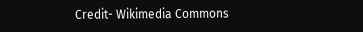Credit- Wikimedia Commons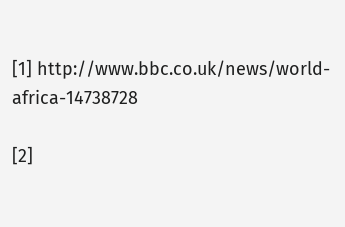[1] http://www.bbc.co.uk/news/world-africa-14738728

[2]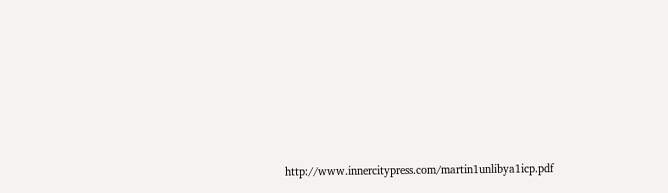http://www.innercitypress.com/martin1unlibya1icp.pdf